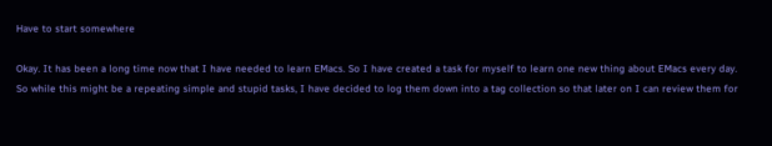Have to start somewhere

Okay. It has been a long time now that I have needed to learn EMacs. So I have created a task for myself to learn one new thing about EMacs every day. So while this might be a repeating simple and stupid tasks, I have decided to log them down into a tag collection so that later on I can review them for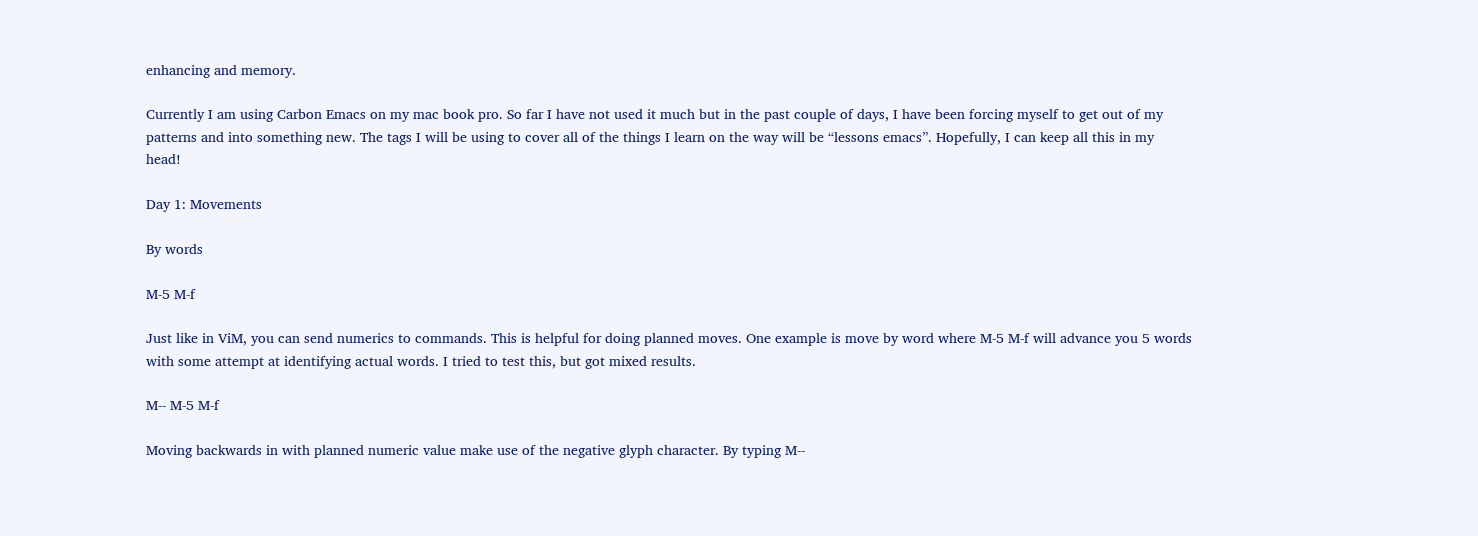enhancing and memory.

Currently I am using Carbon Emacs on my mac book pro. So far I have not used it much but in the past couple of days, I have been forcing myself to get out of my patterns and into something new. The tags I will be using to cover all of the things I learn on the way will be “lessons emacs”. Hopefully, I can keep all this in my head!

Day 1: Movements

By words

M-5 M-f

Just like in ViM, you can send numerics to commands. This is helpful for doing planned moves. One example is move by word where M-5 M-f will advance you 5 words with some attempt at identifying actual words. I tried to test this, but got mixed results.

M-- M-5 M-f

Moving backwards in with planned numeric value make use of the negative glyph character. By typing M--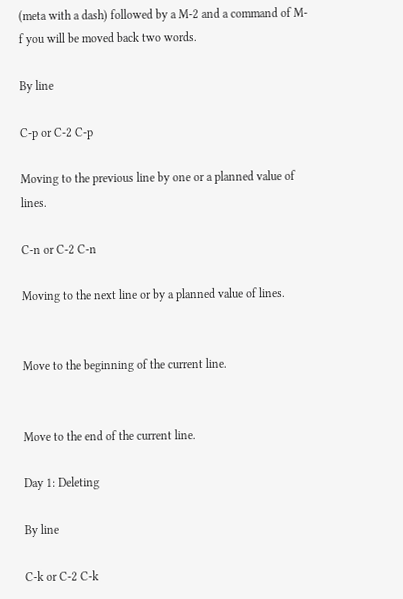(meta with a dash) followed by a M-2 and a command of M-f you will be moved back two words.

By line

C-p or C-2 C-p

Moving to the previous line by one or a planned value of lines.

C-n or C-2 C-n

Moving to the next line or by a planned value of lines.


Move to the beginning of the current line.


Move to the end of the current line.

Day 1: Deleting

By line

C-k or C-2 C-k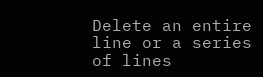Delete an entire line or a series of lines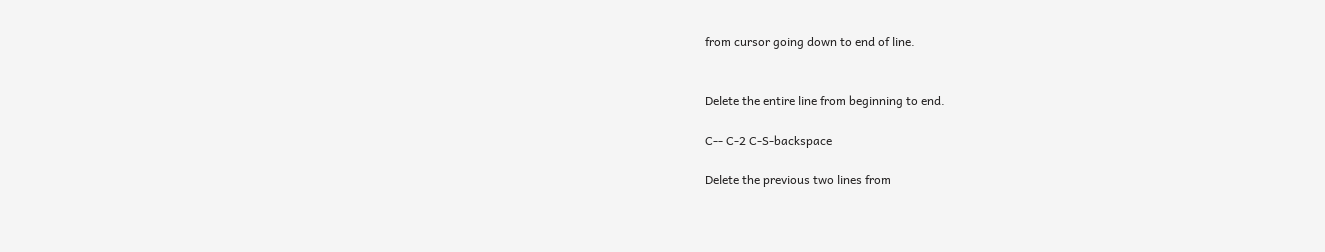from cursor going down to end of line.


Delete the entire line from beginning to end.

C-- C-2 C-S-backspace

Delete the previous two lines from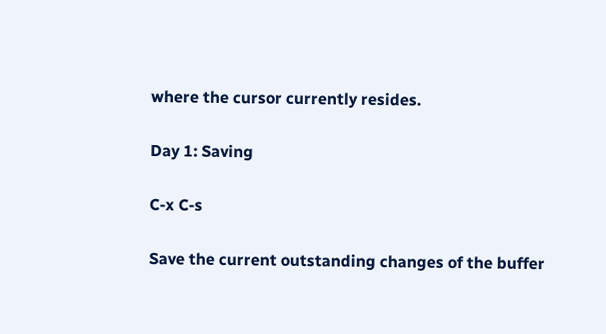where the cursor currently resides.

Day 1: Saving

C-x C-s

Save the current outstanding changes of the buffer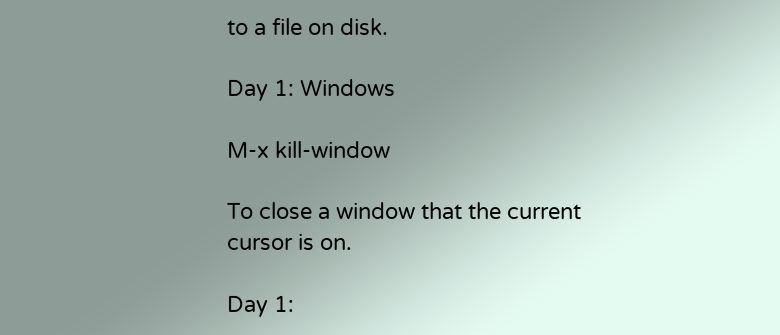to a file on disk.

Day 1: Windows

M-x kill-window

To close a window that the current cursor is on.

Day 1: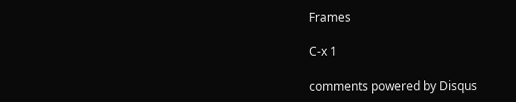Frames

C-x 1

comments powered by Disqus